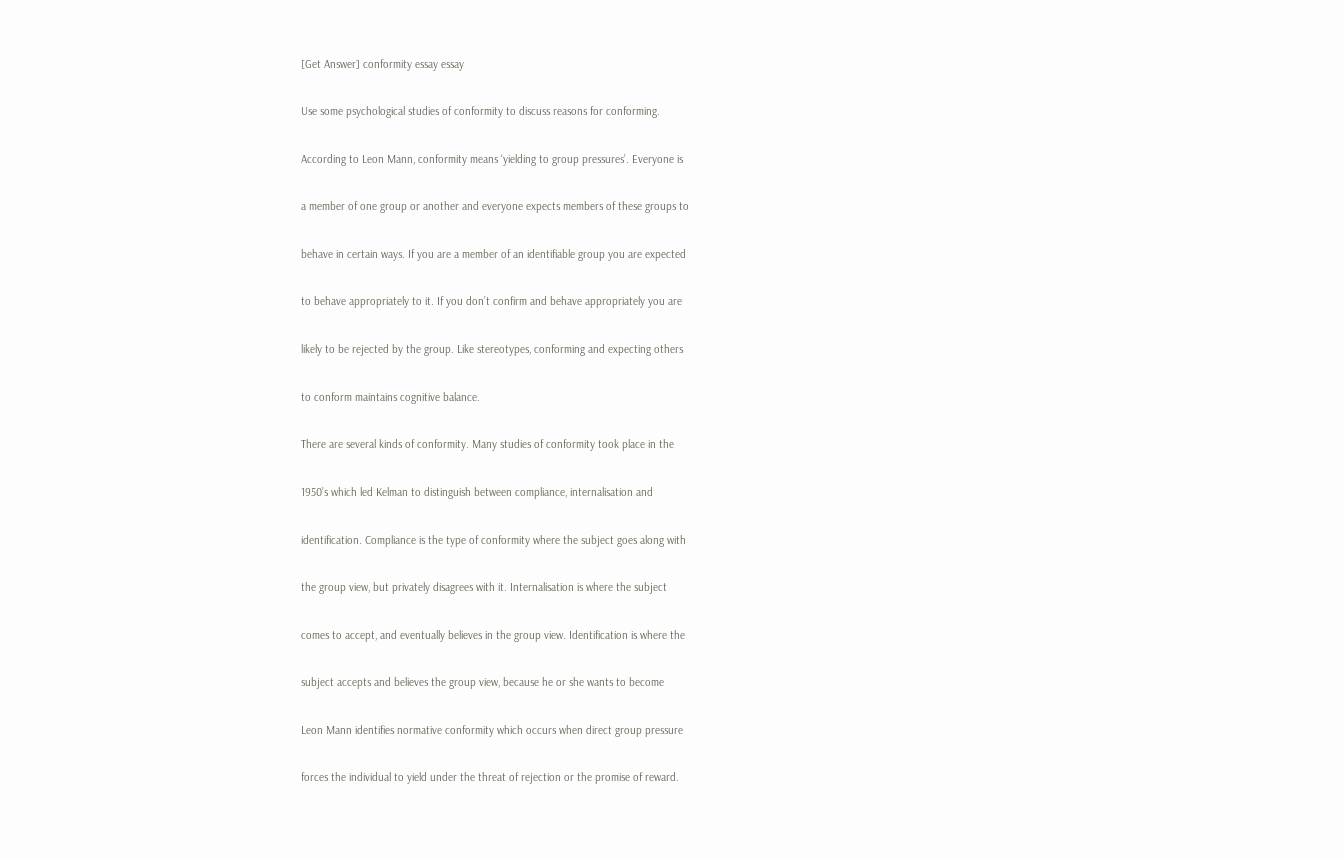[Get Answer] conformity essay essay

Use some psychological studies of conformity to discuss reasons for conforming.

According to Leon Mann, conformity means ‘yielding to group pressures’. Everyone is

a member of one group or another and everyone expects members of these groups to

behave in certain ways. If you are a member of an identifiable group you are expected

to behave appropriately to it. If you don’t confirm and behave appropriately you are

likely to be rejected by the group. Like stereotypes, conforming and expecting others

to conform maintains cognitive balance.

There are several kinds of conformity. Many studies of conformity took place in the

1950’s which led Kelman to distinguish between compliance, internalisation and

identification. Compliance is the type of conformity where the subject goes along with

the group view, but privately disagrees with it. Internalisation is where the subject

comes to accept, and eventually believes in the group view. Identification is where the

subject accepts and believes the group view, because he or she wants to become

Leon Mann identifies normative conformity which occurs when direct group pressure

forces the individual to yield under the threat of rejection or the promise of reward.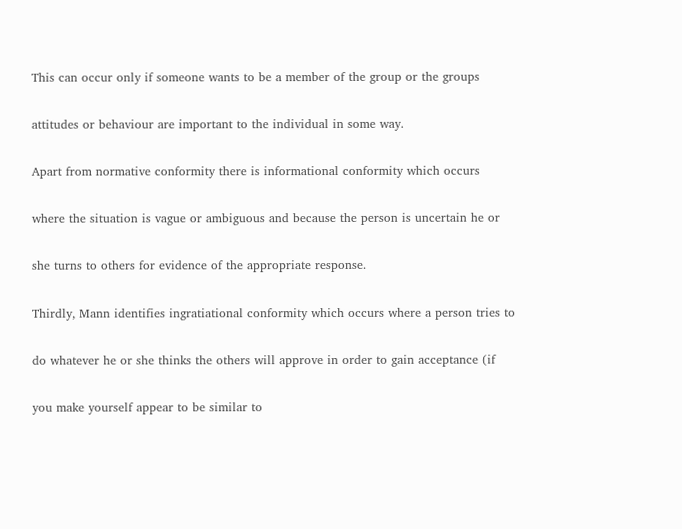This can occur only if someone wants to be a member of the group or the groups

attitudes or behaviour are important to the individual in some way.

Apart from normative conformity there is informational conformity which occurs

where the situation is vague or ambiguous and because the person is uncertain he or

she turns to others for evidence of the appropriate response.

Thirdly, Mann identifies ingratiational conformity which occurs where a person tries to

do whatever he or she thinks the others will approve in order to gain acceptance (if

you make yourself appear to be similar to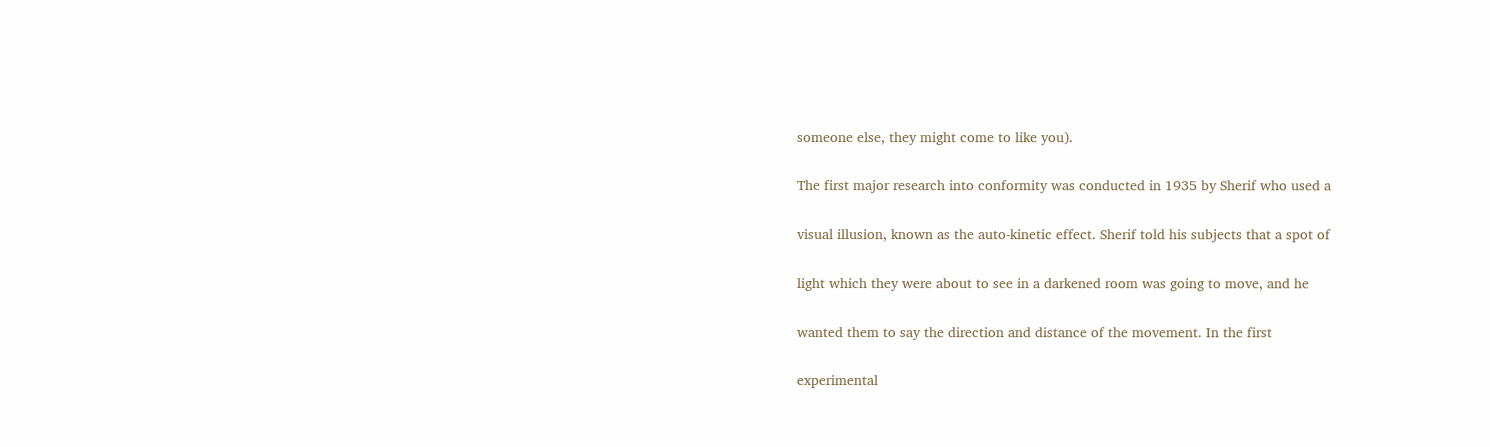someone else, they might come to like you).

The first major research into conformity was conducted in 1935 by Sherif who used a

visual illusion, known as the auto-kinetic effect. Sherif told his subjects that a spot of

light which they were about to see in a darkened room was going to move, and he

wanted them to say the direction and distance of the movement. In the first

experimental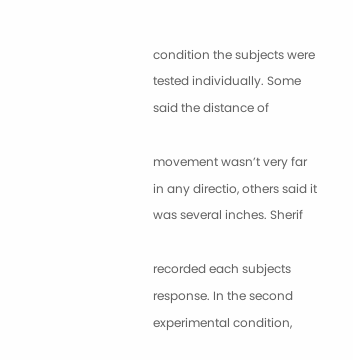condition the subjects were tested individually. Some said the distance of

movement wasn’t very far in any directio, others said it was several inches. Sherif

recorded each subjects response. In the second experimental condition,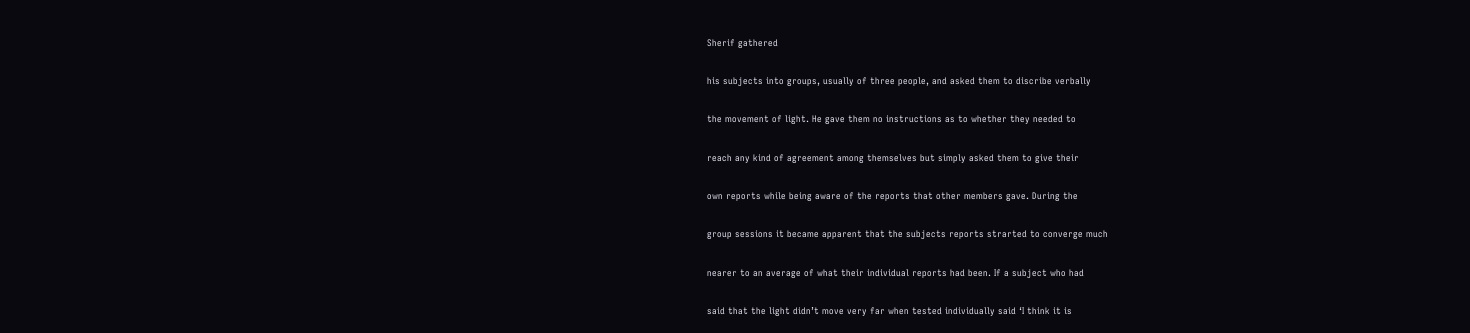Sherif gathered

his subjects into groups, usually of three people, and asked them to discribe verbally

the movement of light. He gave them no instructions as to whether they needed to

reach any kind of agreement among themselves but simply asked them to give their

own reports while being aware of the reports that other members gave. During the

group sessions it became apparent that the subjects reports strarted to converge much

nearer to an average of what their individual reports had been. If a subject who had

said that the light didn’t move very far when tested individually said ‘I think it is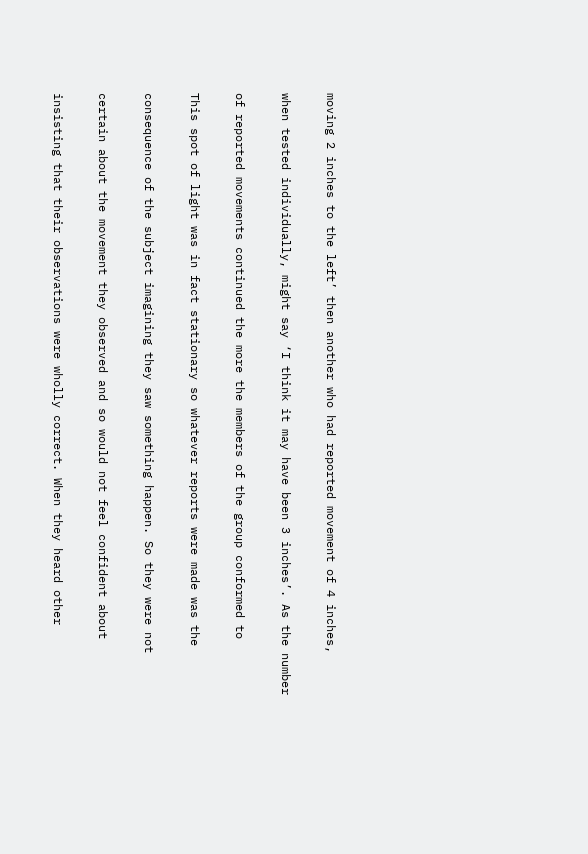moving 2 inches to the left’ then another who had reported movement of 4 inches,

when tested individually, might say ‘I think it may have been 3 inches’. As the number

of reported movements continued the more the members of the group conformed to

This spot of light was in fact stationary so whatever reports were made was the

consequence of the subject imagining they saw something happen. So they were not

certain about the movement they observed and so would not feel confident about

insisting that their observations were wholly correct. When they heard other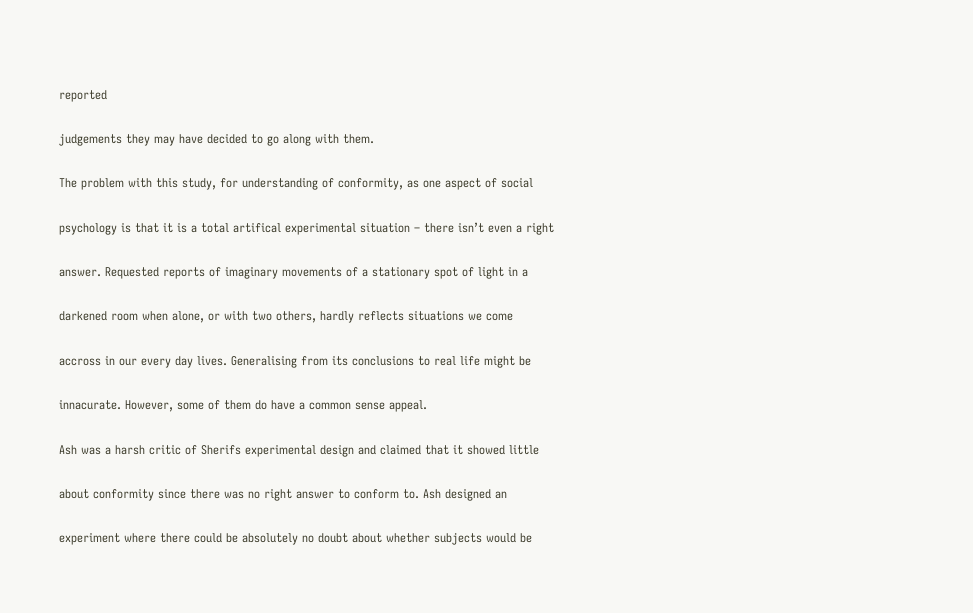reported

judgements they may have decided to go along with them.

The problem with this study, for understanding of conformity, as one aspect of social

psychology is that it is a total artifical experimental situation – there isn’t even a right

answer. Requested reports of imaginary movements of a stationary spot of light in a

darkened room when alone, or with two others, hardly reflects situations we come

accross in our every day lives. Generalising from its conclusions to real life might be

innacurate. However, some of them do have a common sense appeal.

Ash was a harsh critic of Sherifs experimental design and claimed that it showed little

about conformity since there was no right answer to conform to. Ash designed an

experiment where there could be absolutely no doubt about whether subjects would be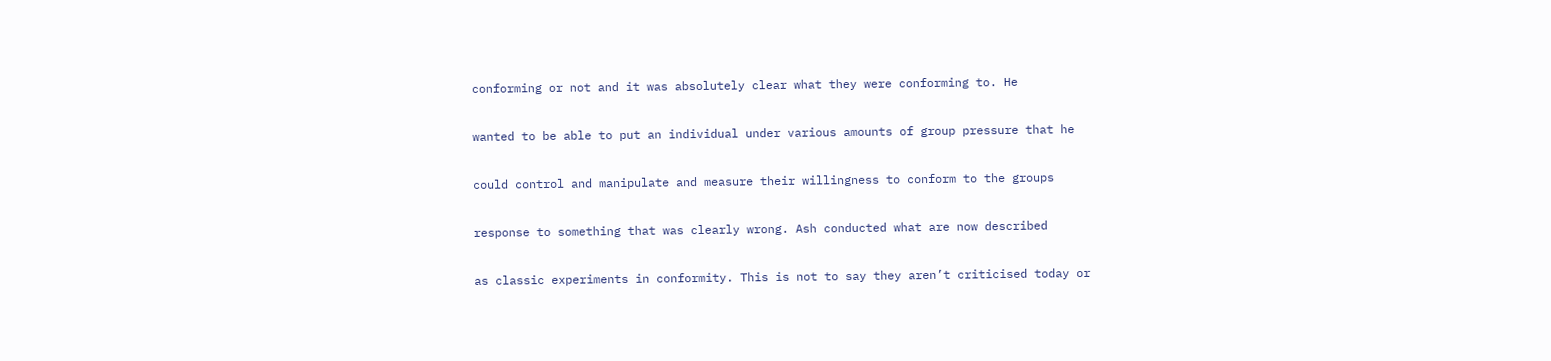conforming or not and it was absolutely clear what they were conforming to. He

wanted to be able to put an individual under various amounts of group pressure that he

could control and manipulate and measure their willingness to conform to the groups

response to something that was clearly wrong. Ash conducted what are now described

as classic experiments in conformity. This is not to say they aren’t criticised today or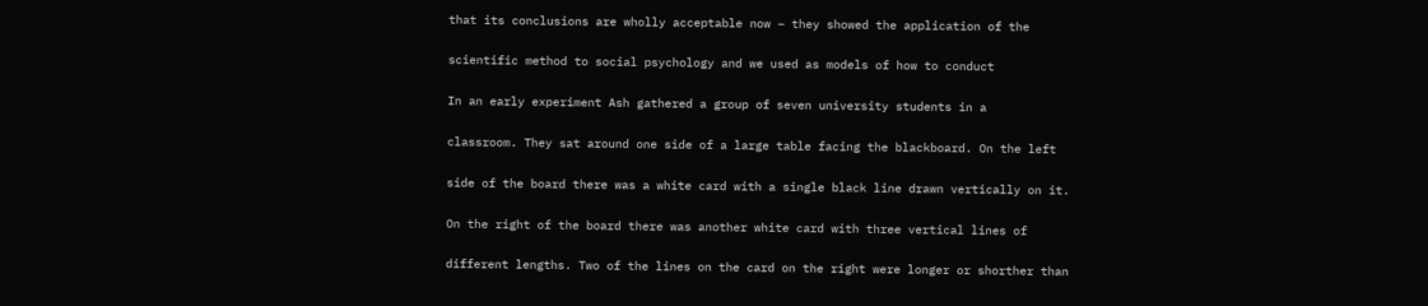that its conclusions are wholly acceptable now – they showed the application of the

scientific method to social psychology and we used as models of how to conduct

In an early experiment Ash gathered a group of seven university students in a

classroom. They sat around one side of a large table facing the blackboard. On the left

side of the board there was a white card with a single black line drawn vertically on it.

On the right of the board there was another white card with three vertical lines of

different lengths. Two of the lines on the card on the right were longer or shorther than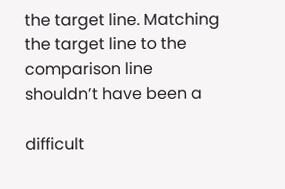the target line. Matching the target line to the comparison line shouldn’t have been a

difficult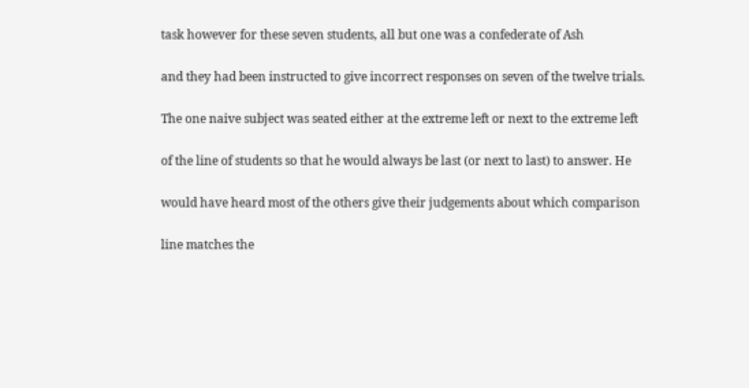task however for these seven students, all but one was a confederate of Ash

and they had been instructed to give incorrect responses on seven of the twelve trials.

The one naive subject was seated either at the extreme left or next to the extreme left

of the line of students so that he would always be last (or next to last) to answer. He

would have heard most of the others give their judgements about which comparison

line matches the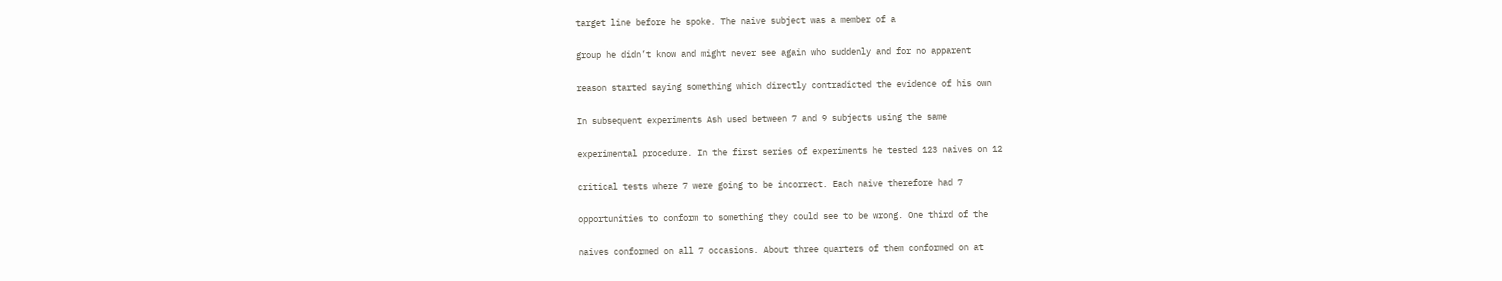target line before he spoke. The naive subject was a member of a

group he didn’t know and might never see again who suddenly and for no apparent

reason started saying something which directly contradicted the evidence of his own

In subsequent experiments Ash used between 7 and 9 subjects using the same

experimental procedure. In the first series of experiments he tested 123 naives on 12

critical tests where 7 were going to be incorrect. Each naive therefore had 7

opportunities to conform to something they could see to be wrong. One third of the

naives conformed on all 7 occasions. About three quarters of them conformed on at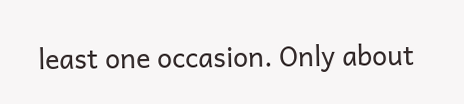least one occasion. Only about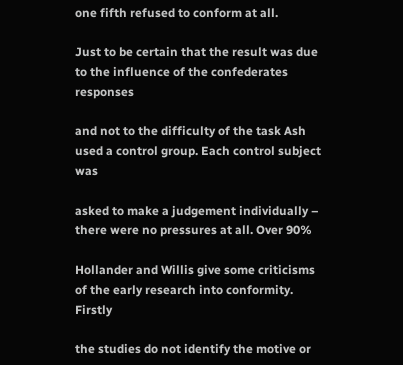one fifth refused to conform at all.

Just to be certain that the result was due to the influence of the confederates responses

and not to the difficulty of the task Ash used a control group. Each control subject was

asked to make a judgement individually – there were no pressures at all. Over 90%

Hollander and Willis give some criticisms of the early research into conformity. Firstly

the studies do not identify the motive or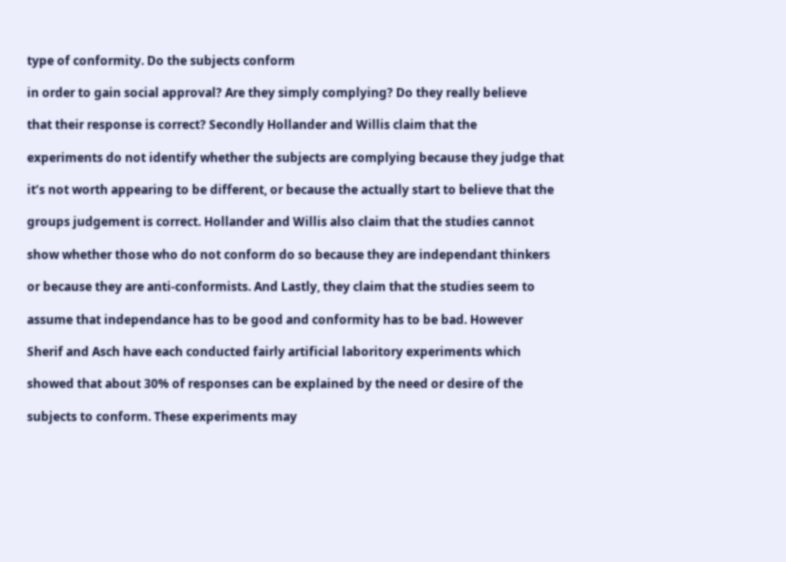type of conformity. Do the subjects conform

in order to gain social approval? Are they simply complying? Do they really believe

that their response is correct? Secondly Hollander and Willis claim that the

experiments do not identify whether the subjects are complying because they judge that

it’s not worth appearing to be different, or because the actually start to believe that the

groups judgement is correct. Hollander and Willis also claim that the studies cannot

show whether those who do not conform do so because they are independant thinkers

or because they are anti-conformists. And Lastly, they claim that the studies seem to

assume that independance has to be good and conformity has to be bad. However

Sherif and Asch have each conducted fairly artificial laboritory experiments which

showed that about 30% of responses can be explained by the need or desire of the

subjects to conform. These experiments may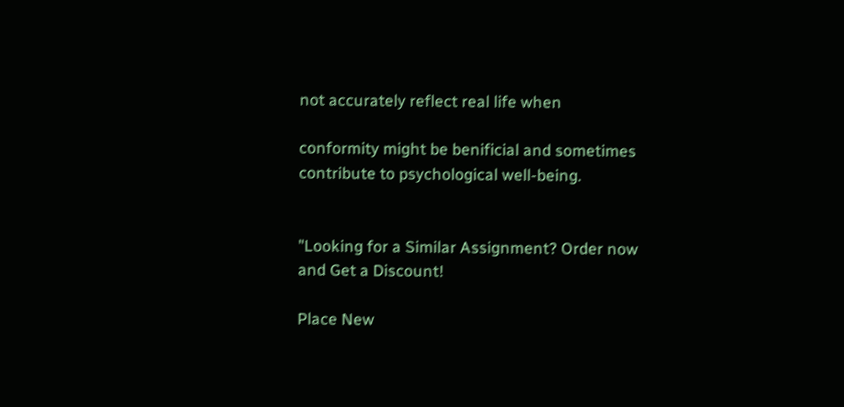not accurately reflect real life when

conformity might be benificial and sometimes contribute to psychological well-being.


"Looking for a Similar Assignment? Order now and Get a Discount!

Place New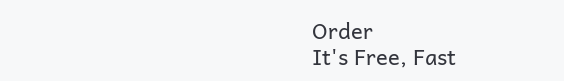Order
It's Free, Fast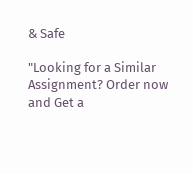& Safe

"Looking for a Similar Assignment? Order now and Get a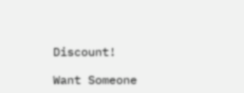Discount!

Want Someone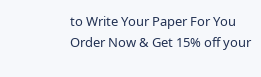to Write Your Paper For You
Order Now & Get 15% off your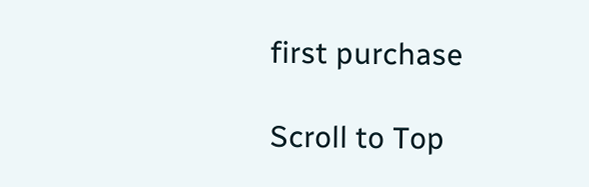first purchase

Scroll to Top